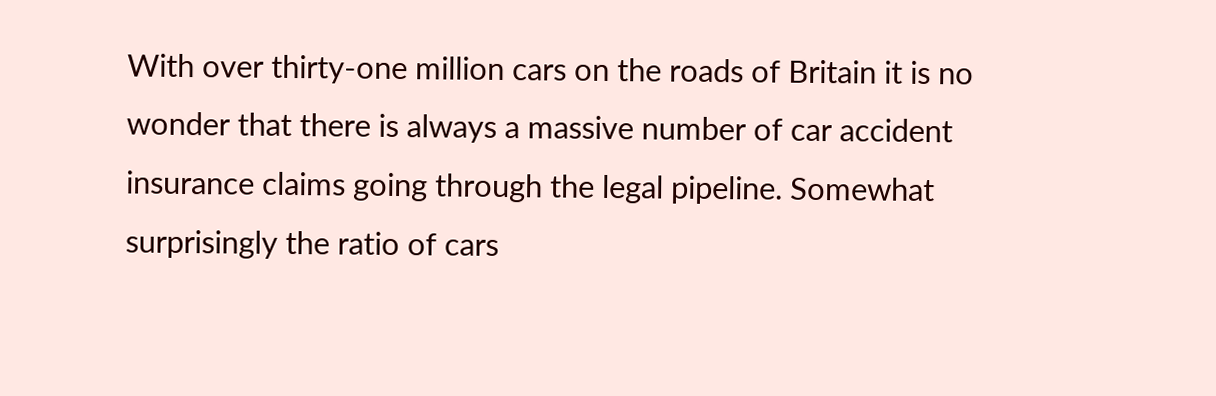With over thirty-one million cars on the roads of Britain it is no wonder that there is always a massive number of car accident insurance claims going through the legal pipeline. Somewhat surprisingly the ratio of cars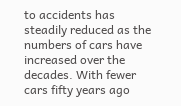to accidents has steadily reduced as the numbers of cars have increased over the decades. With fewer cars fifty years ago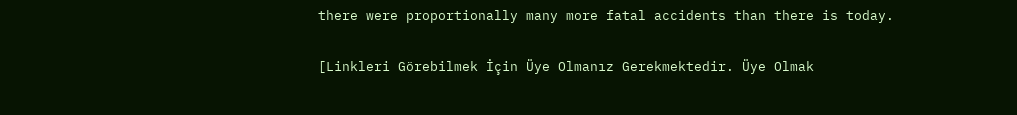there were proportionally many more fatal accidents than there is today.

[Linkleri Görebilmek İçin Üye Olmanız Gerekmektedir. Üye Olmak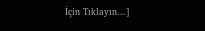İçin Tıklayın...]